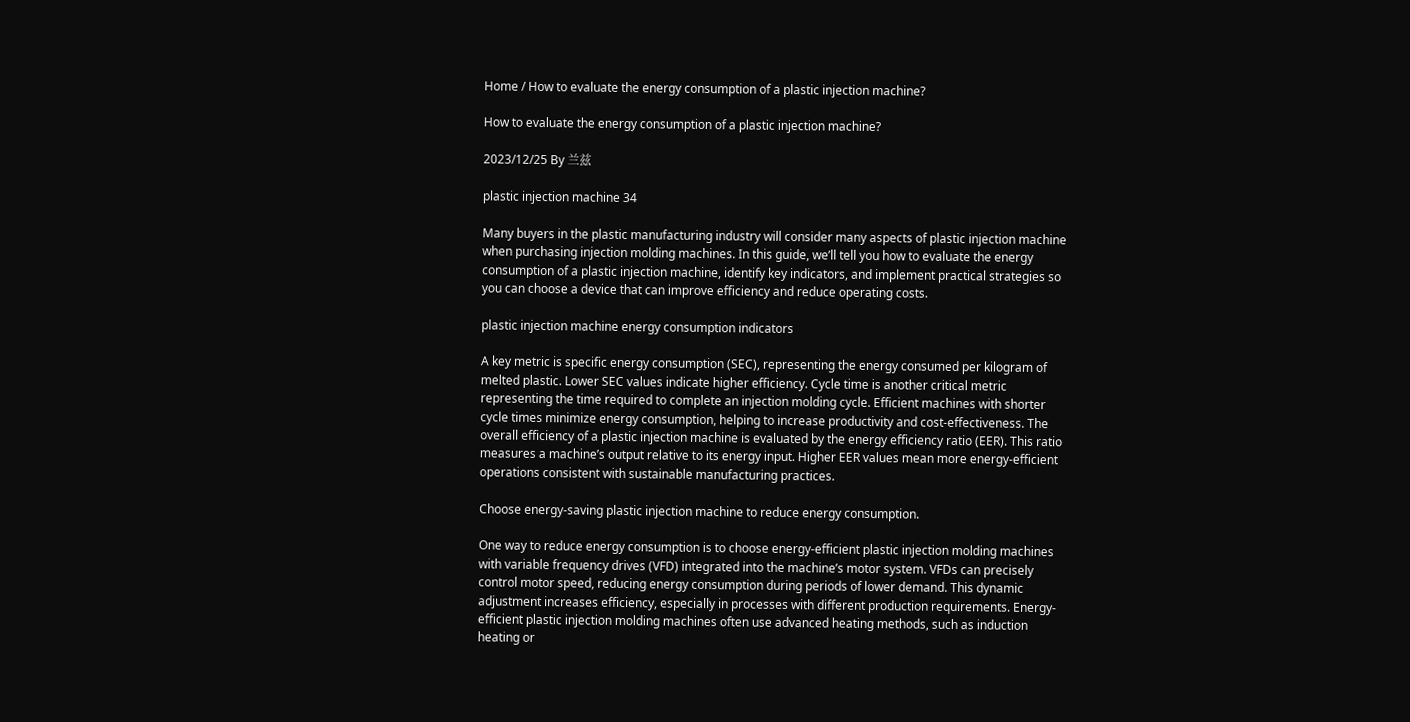Home / How to evaluate the energy consumption of a plastic injection machine?

How to evaluate the energy consumption of a plastic injection machine?

2023/12/25 By 兰兹

plastic injection machine 34

Many buyers in the plastic manufacturing industry will consider many aspects of plastic injection machine when purchasing injection molding machines. In this guide, we’ll tell you how to evaluate the energy consumption of a plastic injection machine, identify key indicators, and implement practical strategies so you can choose a device that can improve efficiency and reduce operating costs.

plastic injection machine energy consumption indicators

A key metric is specific energy consumption (SEC), representing the energy consumed per kilogram of melted plastic. Lower SEC values indicate higher efficiency. Cycle time is another critical metric representing the time required to complete an injection molding cycle. Efficient machines with shorter cycle times minimize energy consumption, helping to increase productivity and cost-effectiveness. The overall efficiency of a plastic injection machine is evaluated by the energy efficiency ratio (EER). This ratio measures a machine’s output relative to its energy input. Higher EER values mean more energy-efficient operations consistent with sustainable manufacturing practices.

Choose energy-saving plastic injection machine to reduce energy consumption.

One way to reduce energy consumption is to choose energy-efficient plastic injection molding machines with variable frequency drives (VFD) integrated into the machine’s motor system. VFDs can precisely control motor speed, reducing energy consumption during periods of lower demand. This dynamic adjustment increases efficiency, especially in processes with different production requirements. Energy-efficient plastic injection molding machines often use advanced heating methods, such as induction heating or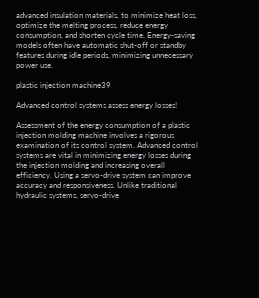advanced insulation materials, to minimize heat loss, optimize the melting process, reduce energy consumption, and shorten cycle time. Energy-saving models often have automatic shut-off or standby features during idle periods, minimizing unnecessary power use.

plastic injection machine39

Advanced control systems assess energy losses!

Assessment of the energy consumption of a plastic injection molding machine involves a rigorous examination of its control system. Advanced control systems are vital in minimizing energy losses during the injection molding and increasing overall efficiency. Using a servo-drive system can improve accuracy and responsiveness. Unlike traditional hydraulic systems, servo-drive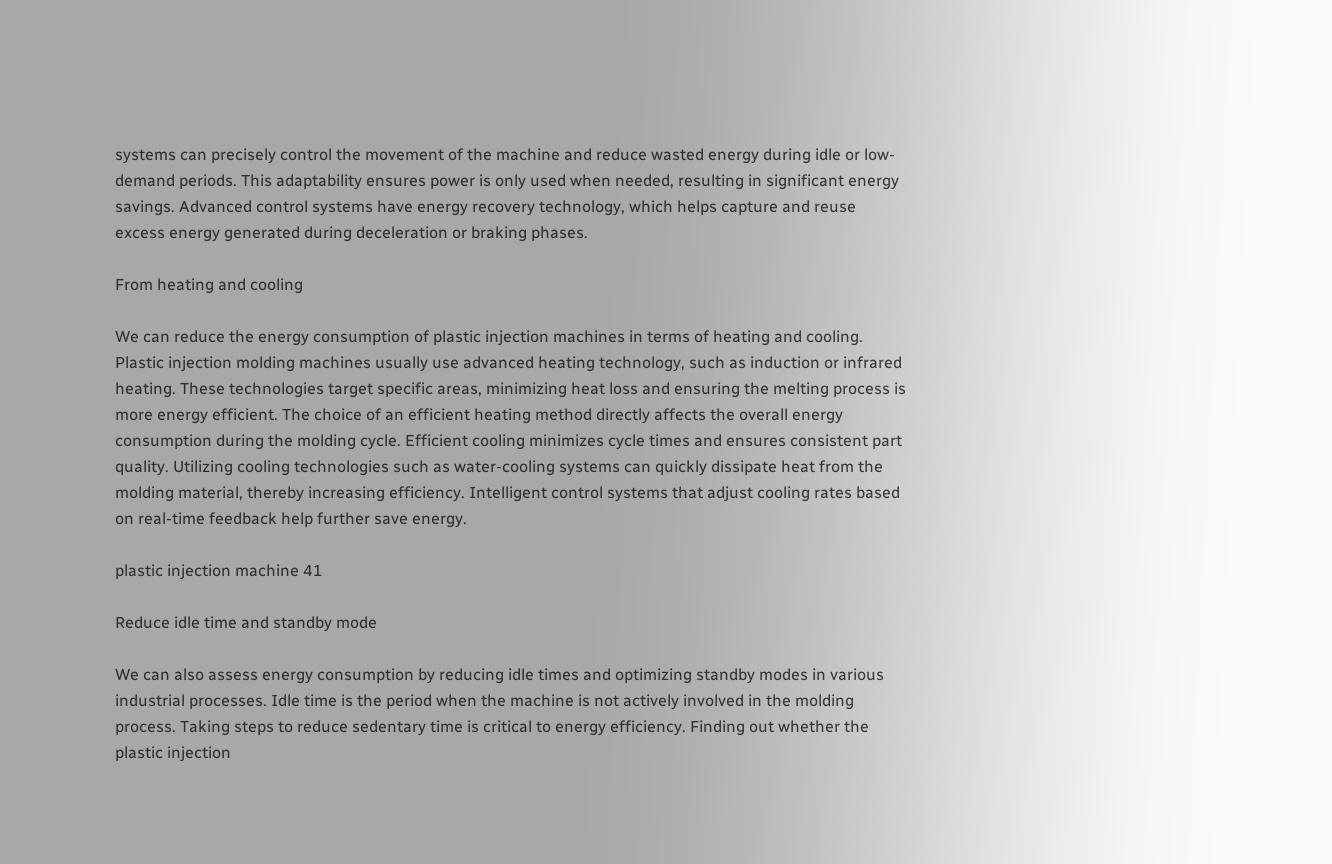systems can precisely control the movement of the machine and reduce wasted energy during idle or low-demand periods. This adaptability ensures power is only used when needed, resulting in significant energy savings. Advanced control systems have energy recovery technology, which helps capture and reuse excess energy generated during deceleration or braking phases.

From heating and cooling

We can reduce the energy consumption of plastic injection machines in terms of heating and cooling. Plastic injection molding machines usually use advanced heating technology, such as induction or infrared heating. These technologies target specific areas, minimizing heat loss and ensuring the melting process is more energy efficient. The choice of an efficient heating method directly affects the overall energy consumption during the molding cycle. Efficient cooling minimizes cycle times and ensures consistent part quality. Utilizing cooling technologies such as water-cooling systems can quickly dissipate heat from the molding material, thereby increasing efficiency. Intelligent control systems that adjust cooling rates based on real-time feedback help further save energy.

plastic injection machine 41

Reduce idle time and standby mode

We can also assess energy consumption by reducing idle times and optimizing standby modes in various industrial processes. Idle time is the period when the machine is not actively involved in the molding process. Taking steps to reduce sedentary time is critical to energy efficiency. Finding out whether the plastic injection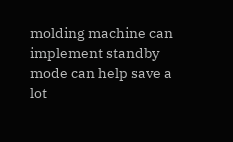molding machine can implement standby mode can help save a lot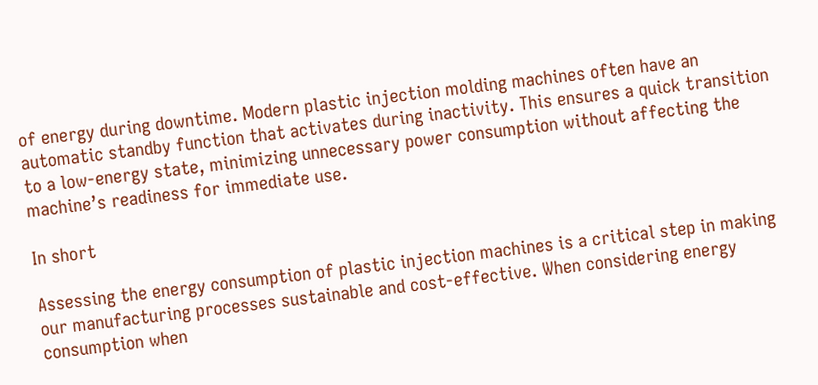of energy during downtime. Modern plastic injection molding machines often have an automatic standby function that activates during inactivity. This ensures a quick transition to a low-energy state, minimizing unnecessary power consumption without affecting the machine’s readiness for immediate use.

In short

Assessing the energy consumption of plastic injection machines is a critical step in making our manufacturing processes sustainable and cost-effective. When considering energy consumption when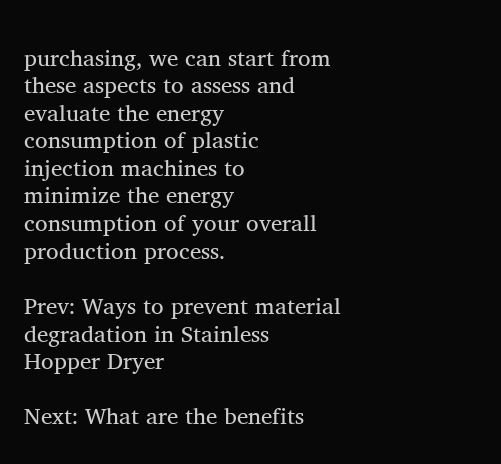purchasing, we can start from these aspects to assess and evaluate the energy consumption of plastic injection machines to minimize the energy consumption of your overall production process.

Prev: Ways to prevent material degradation in Stainless Hopper Dryer

Next: What are the benefits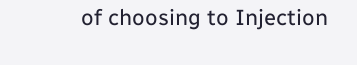of choosing to Injection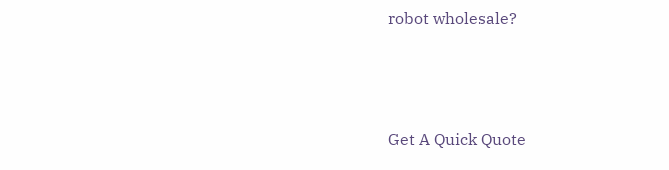robot wholesale?



Get A Quick Quote